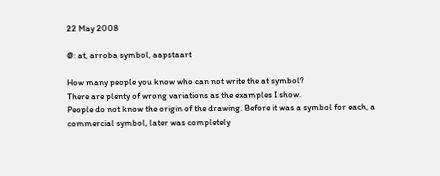22 May 2008

@: at, arroba symbol, aapstaart

How many people you know who can not write the at symbol?
There are plenty of wrong variations as the examples I show.
People do not know the origin of the drawing. Before it was a symbol for each, a commercial symbol, later was completely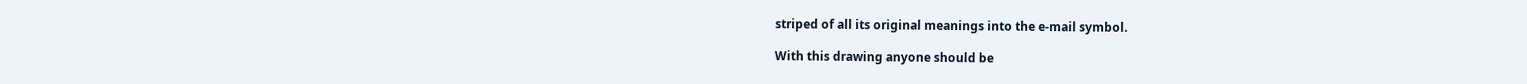striped of all its original meanings into the e-mail symbol.

With this drawing anyone should be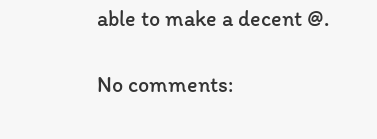able to make a decent @.

No comments: